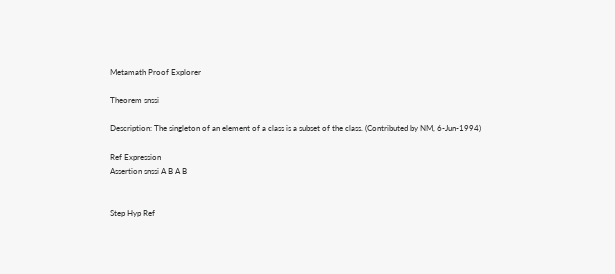Metamath Proof Explorer

Theorem snssi

Description: The singleton of an element of a class is a subset of the class. (Contributed by NM, 6-Jun-1994)

Ref Expression
Assertion snssi A B A B


Step Hyp Ref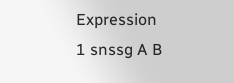Expression
1 snssg A B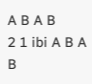A B A B
2 1 ibi A B A B